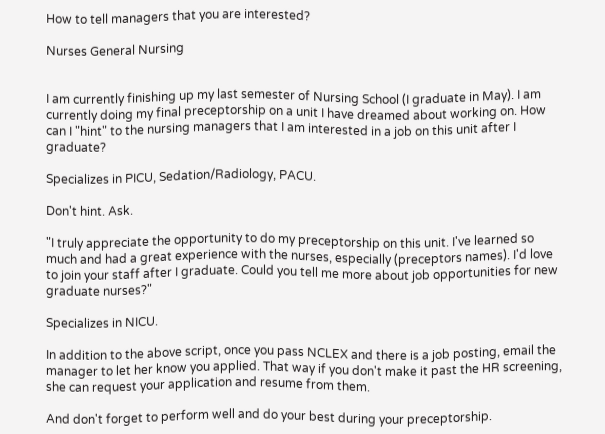How to tell managers that you are interested?

Nurses General Nursing


I am currently finishing up my last semester of Nursing School (I graduate in May). I am currently doing my final preceptorship on a unit I have dreamed about working on. How can I "hint" to the nursing managers that I am interested in a job on this unit after I graduate?

Specializes in PICU, Sedation/Radiology, PACU.

Don't hint. Ask.

"I truly appreciate the opportunity to do my preceptorship on this unit. I've learned so much and had a great experience with the nurses, especially (preceptors names). I'd love to join your staff after I graduate. Could you tell me more about job opportunities for new graduate nurses?"

Specializes in NICU.

In addition to the above script, once you pass NCLEX and there is a job posting, email the manager to let her know you applied. That way if you don't make it past the HR screening, she can request your application and resume from them.

And don't forget to perform well and do your best during your preceptorship.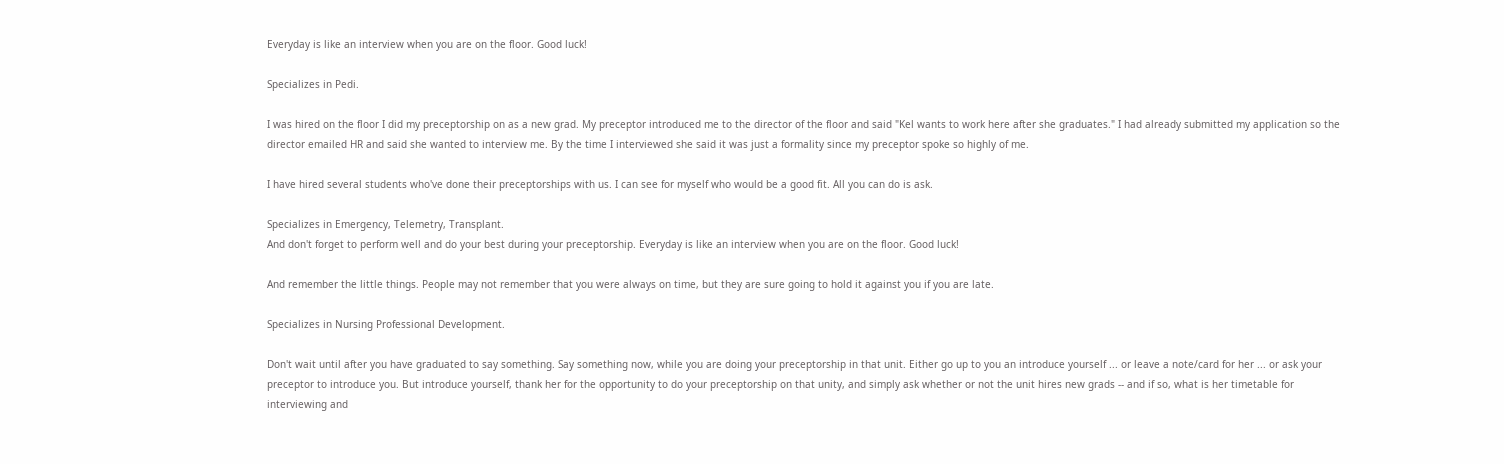Everyday is like an interview when you are on the floor. Good luck!

Specializes in Pedi.

I was hired on the floor I did my preceptorship on as a new grad. My preceptor introduced me to the director of the floor and said "Kel wants to work here after she graduates." I had already submitted my application so the director emailed HR and said she wanted to interview me. By the time I interviewed she said it was just a formality since my preceptor spoke so highly of me.

I have hired several students who've done their preceptorships with us. I can see for myself who would be a good fit. All you can do is ask.

Specializes in Emergency, Telemetry, Transplant.
And don't forget to perform well and do your best during your preceptorship. Everyday is like an interview when you are on the floor. Good luck!

And remember the little things. People may not remember that you were always on time, but they are sure going to hold it against you if you are late.

Specializes in Nursing Professional Development.

Don't wait until after you have graduated to say something. Say something now, while you are doing your preceptorship in that unit. Either go up to you an introduce yourself ... or leave a note/card for her ... or ask your preceptor to introduce you. But introduce yourself, thank her for the opportunity to do your preceptorship on that unity, and simply ask whether or not the unit hires new grads -- and if so, what is her timetable for interviewing and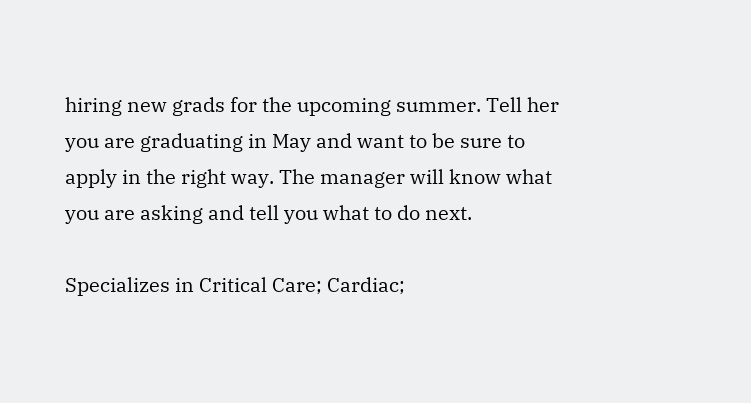hiring new grads for the upcoming summer. Tell her you are graduating in May and want to be sure to apply in the right way. The manager will know what you are asking and tell you what to do next.

Specializes in Critical Care; Cardiac;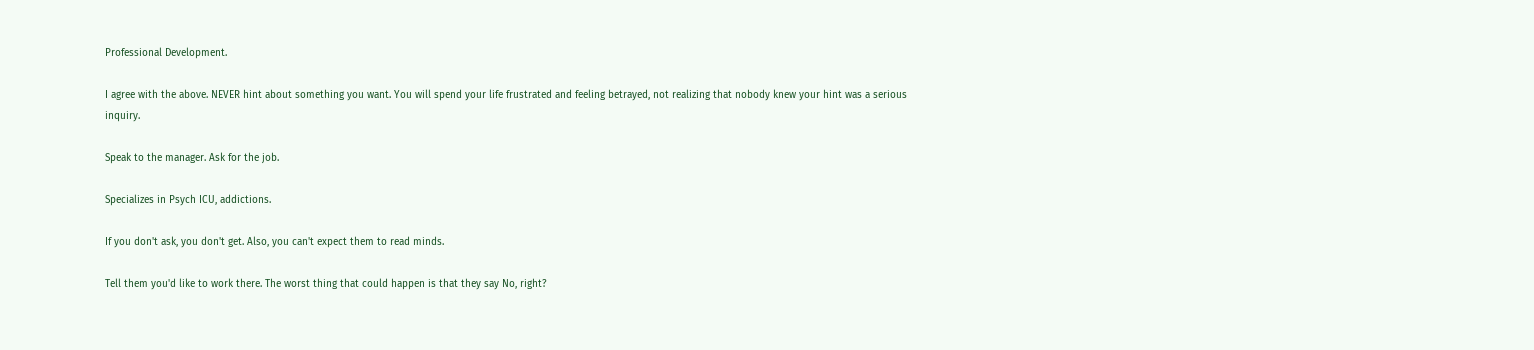Professional Development.

I agree with the above. NEVER hint about something you want. You will spend your life frustrated and feeling betrayed, not realizing that nobody knew your hint was a serious inquiry.

Speak to the manager. Ask for the job.

Specializes in Psych ICU, addictions.

If you don't ask, you don't get. Also, you can't expect them to read minds.

Tell them you'd like to work there. The worst thing that could happen is that they say No, right?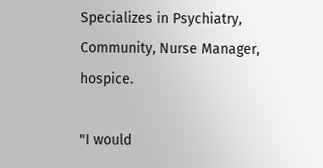Specializes in Psychiatry, Community, Nurse Manager, hospice.

"I would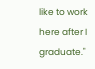like to work here after I graduate."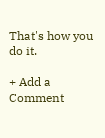That's how you do it.

+ Add a Comment